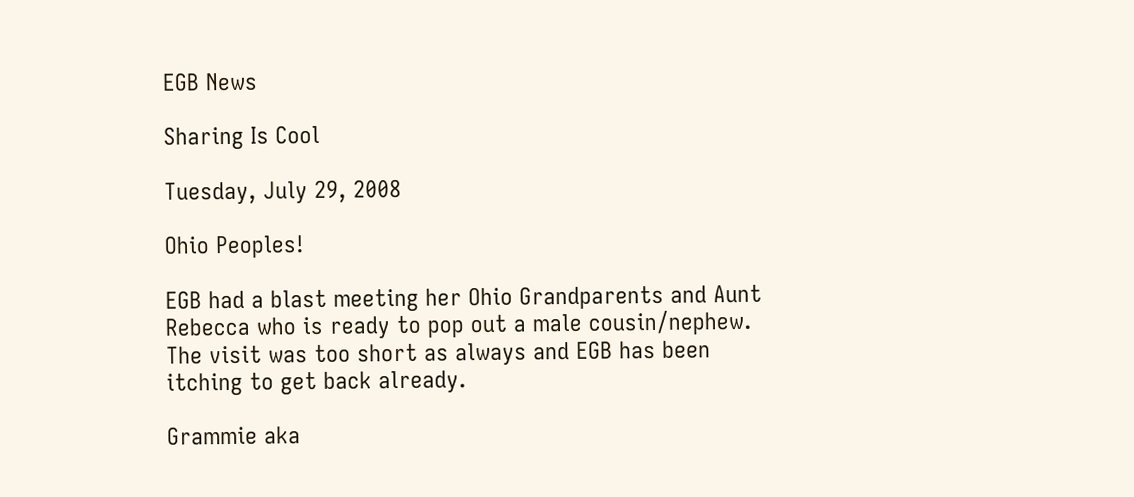EGB News

Sharing Is Cool

Tuesday, July 29, 2008

Ohio Peoples!

EGB had a blast meeting her Ohio Grandparents and Aunt Rebecca who is ready to pop out a male cousin/nephew. The visit was too short as always and EGB has been itching to get back already.

Grammie aka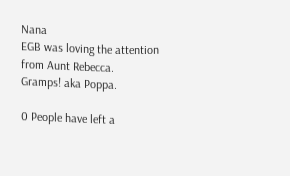Nana
EGB was loving the attention from Aunt Rebecca.
Gramps! aka Poppa.

0 People have left a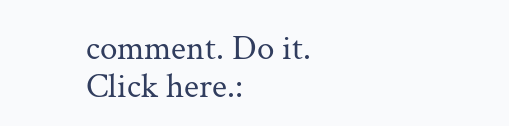comment. Do it. Click here.: